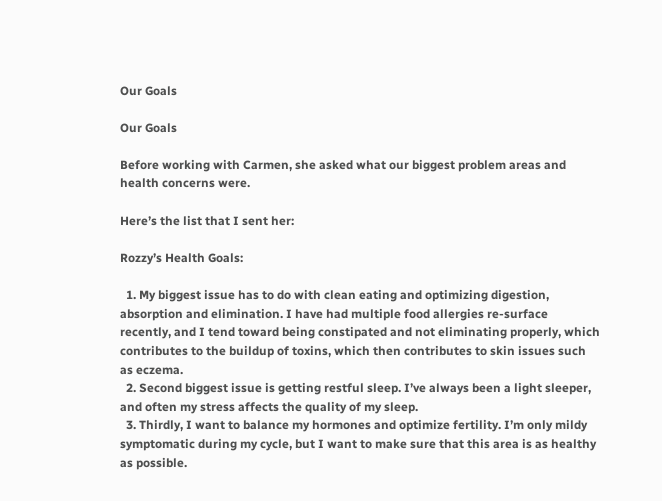Our Goals

Our Goals

Before working with Carmen, she asked what our biggest problem areas and health concerns were.

Here’s the list that I sent her:

Rozzy’s Health Goals:

  1. My biggest issue has to do with clean eating and optimizing digestion, absorption and elimination. I have had multiple food allergies re-surface recently, and I tend toward being constipated and not eliminating properly, which contributes to the buildup of toxins, which then contributes to skin issues such as eczema.
  2. Second biggest issue is getting restful sleep. I’ve always been a light sleeper, and often my stress affects the quality of my sleep.
  3. Thirdly, I want to balance my hormones and optimize fertility. I’m only mildy symptomatic during my cycle, but I want to make sure that this area is as healthy as possible.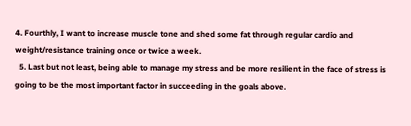4. Fourthly, I want to increase muscle tone and shed some fat through regular cardio and weight/resistance training once or twice a week.
  5. Last but not least, being able to manage my stress and be more resilient in the face of stress is going to be the most important factor in succeeding in the goals above.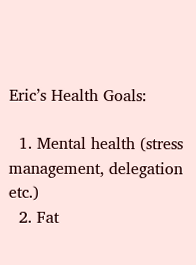Eric’s Health Goals:

  1. Mental health (stress management, delegation etc.)
  2. Fat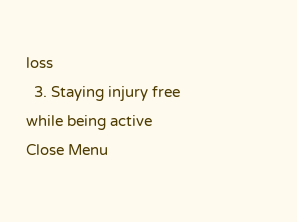loss
  3. Staying injury free while being active
Close Menu